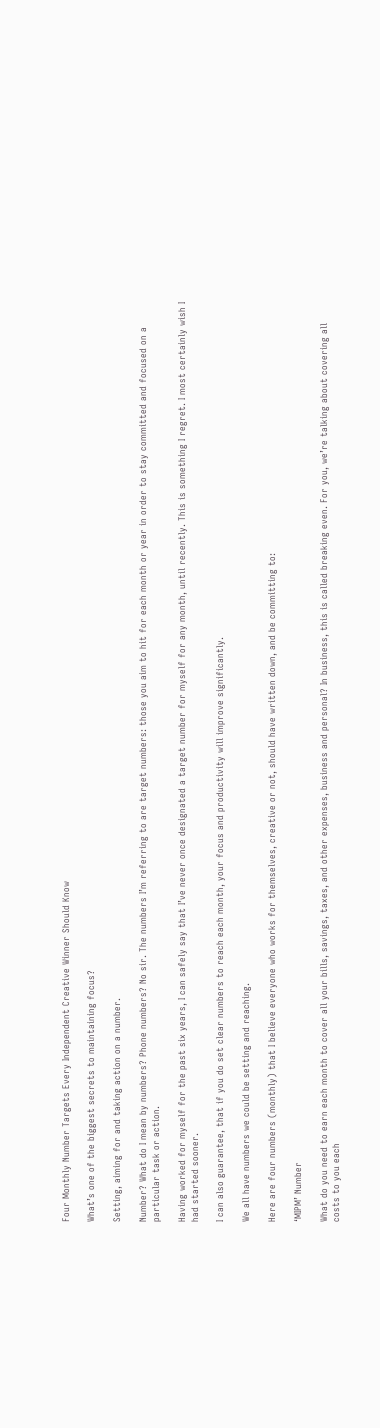Four Monthly Number Targets Every Independent Creative Winner Should Know

What’s one of the biggest secrets to maintaining focus?

Setting, aiming for and taking action on a number.

Number? What do I mean by numbers? Phone numbers? No sir. The numbers I’m referring to are target numbers: those you aim to hit for each month or year in order to stay committed and focused on a particular task or action.

Having worked for myself for the past six years, I can safely say that I’ve never once designated a target number for myself for any month, until recently. This is something I regret. I most certainly wish I had started sooner.

I can also guarantee, that if you do set clear numbers to reach each month, your focus and productivity will improve significantly.

We all have numbers we could be setting and reaching.

Here are four numbers (monthly) that I believe everyone who works for themselves, creative or not, should have written down, and be committing to:

‘MIPM’ Number

What do you need to earn each month to cover all your bills, savings, taxes, and other expenses, business and personal? In business, this is called breaking even. For you, we’re talking about covering all costs to you each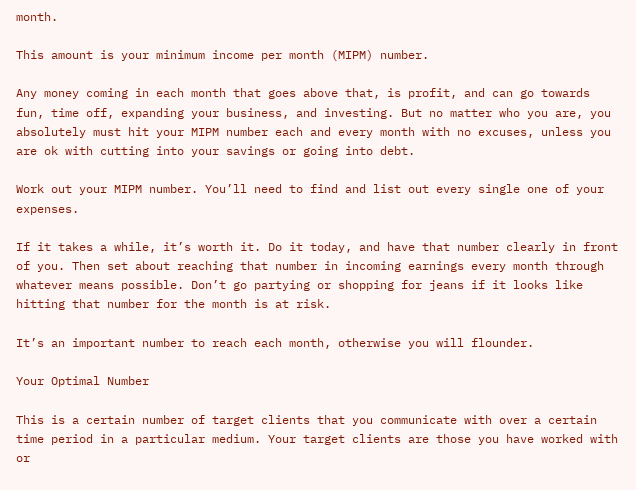month.

This amount is your minimum income per month (MIPM) number.

Any money coming in each month that goes above that, is profit, and can go towards fun, time off, expanding your business, and investing. But no matter who you are, you absolutely must hit your MIPM number each and every month with no excuses, unless you are ok with cutting into your savings or going into debt.

Work out your MIPM number. You’ll need to find and list out every single one of your expenses.

If it takes a while, it’s worth it. Do it today, and have that number clearly in front of you. Then set about reaching that number in incoming earnings every month through whatever means possible. Don’t go partying or shopping for jeans if it looks like hitting that number for the month is at risk.

It’s an important number to reach each month, otherwise you will flounder.

Your Optimal Number

This is a certain number of target clients that you communicate with over a certain time period in a particular medium. Your target clients are those you have worked with or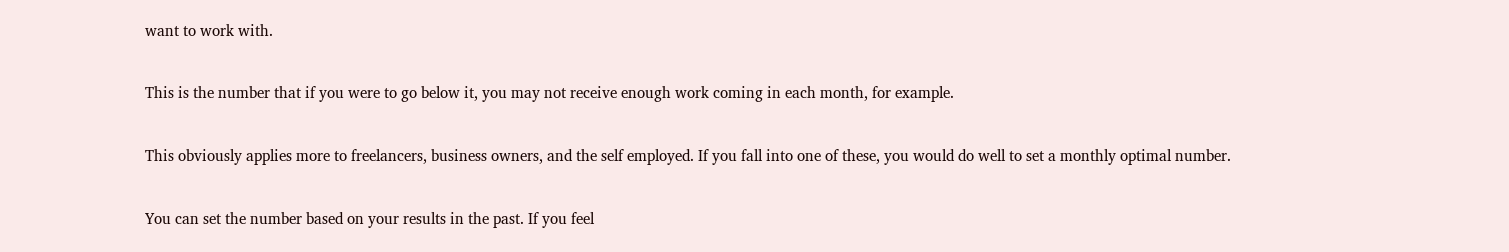want to work with.

This is the number that if you were to go below it, you may not receive enough work coming in each month, for example.

This obviously applies more to freelancers, business owners, and the self employed. If you fall into one of these, you would do well to set a monthly optimal number.

You can set the number based on your results in the past. If you feel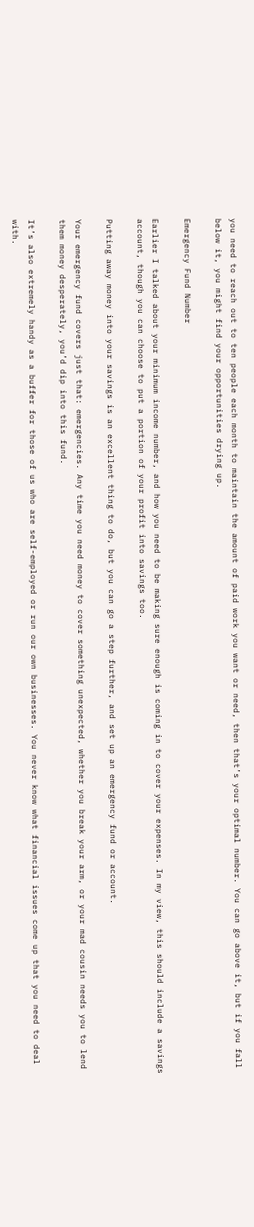you need to reach out to ten people each month to maintain the amount of paid work you want or need, then that’s your optimal number. You can go above it, but if you fall below it, you might find your opportunities drying up.

Emergency Fund Number

Earlier I talked about your minimum income number, and how you need to be making sure enough is coming in to cover your expenses. In my view, this should include a savings account, though you can choose to put a portion of your profit into savings too.

Putting away money into your savings is an excellent thing to do, but you can go a step further, and set up an emergency fund or account.

Your emergency fund covers just that: emergencies. Any time you need money to cover something unexpected, whether you break your arm, or your mad cousin needs you to lend them money desperately, you’d dip into this fund.

It’s also extremely handy as a buffer for those of us who are self-employed or run our own businesses. You never know what financial issues come up that you need to deal with.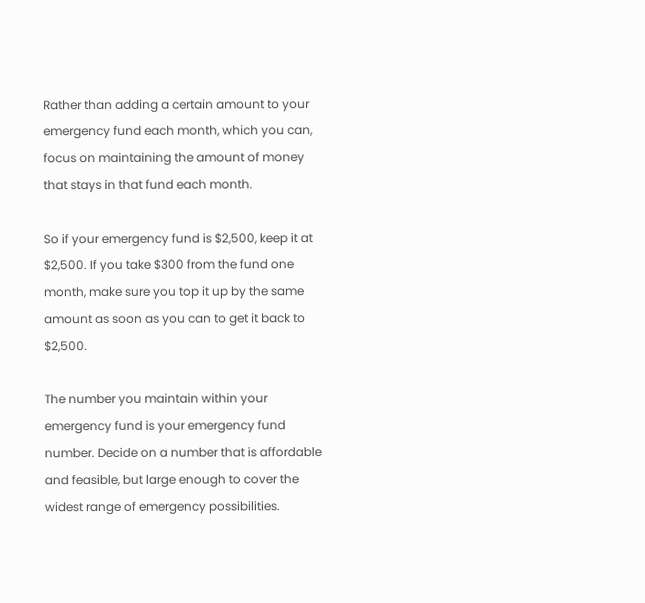Rather than adding a certain amount to your emergency fund each month, which you can, focus on maintaining the amount of money that stays in that fund each month.

So if your emergency fund is $2,500, keep it at $2,500. If you take $300 from the fund one month, make sure you top it up by the same amount as soon as you can to get it back to $2,500.

The number you maintain within your emergency fund is your emergency fund number. Decide on a number that is affordable and feasible, but large enough to cover the widest range of emergency possibilities.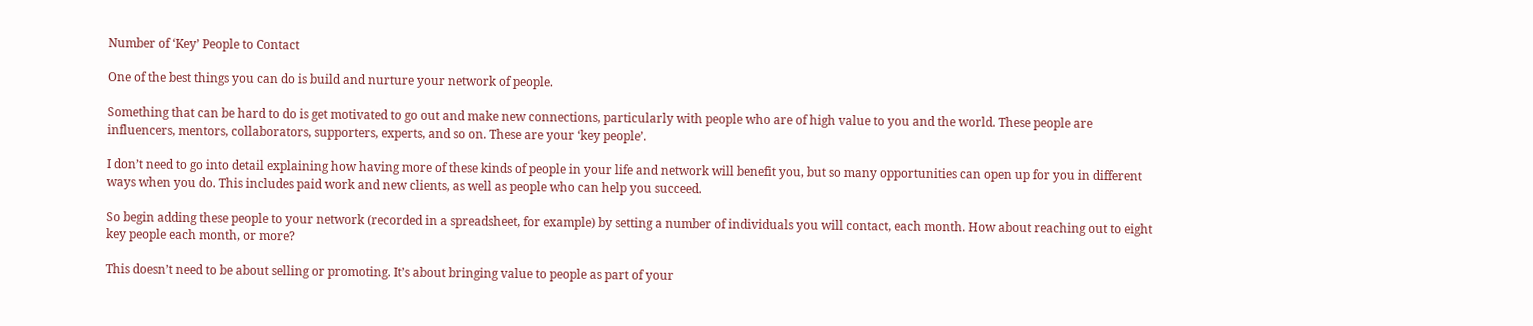Number of ‘Key’ People to Contact

One of the best things you can do is build and nurture your network of people.

Something that can be hard to do is get motivated to go out and make new connections, particularly with people who are of high value to you and the world. These people are influencers, mentors, collaborators, supporters, experts, and so on. These are your ‘key people’.

I don’t need to go into detail explaining how having more of these kinds of people in your life and network will benefit you, but so many opportunities can open up for you in different ways when you do. This includes paid work and new clients, as well as people who can help you succeed.

So begin adding these people to your network (recorded in a spreadsheet, for example) by setting a number of individuals you will contact, each month. How about reaching out to eight key people each month, or more?

This doesn’t need to be about selling or promoting. It’s about bringing value to people as part of your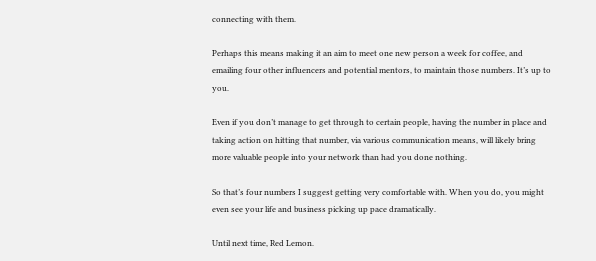connecting with them.

Perhaps this means making it an aim to meet one new person a week for coffee, and emailing four other influencers and potential mentors, to maintain those numbers. It’s up to you.

Even if you don’t manage to get through to certain people, having the number in place and taking action on hitting that number, via various communication means, will likely bring more valuable people into your network than had you done nothing.

So that’s four numbers I suggest getting very comfortable with. When you do, you might even see your life and business picking up pace dramatically.

Until next time, Red Lemon.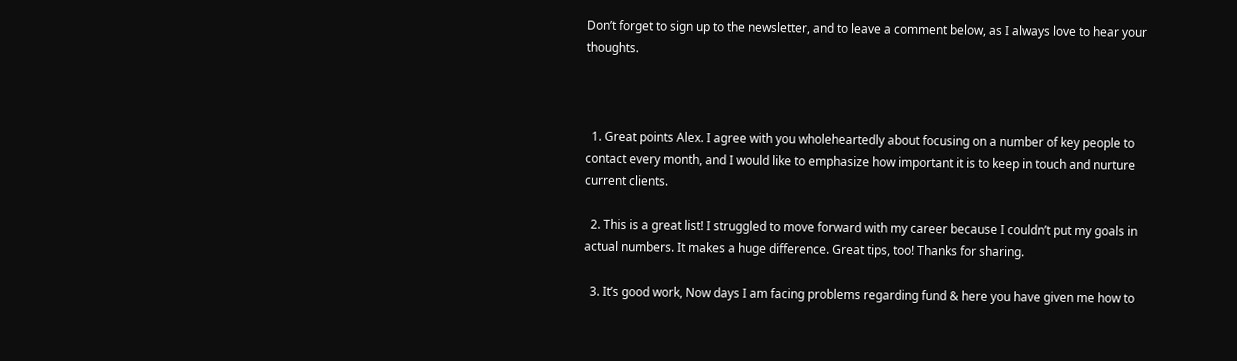Don’t forget to sign up to the newsletter, and to leave a comment below, as I always love to hear your thoughts.



  1. Great points Alex. I agree with you wholeheartedly about focusing on a number of key people to contact every month, and I would like to emphasize how important it is to keep in touch and nurture current clients.

  2. This is a great list! I struggled to move forward with my career because I couldn’t put my goals in actual numbers. It makes a huge difference. Great tips, too! Thanks for sharing.

  3. It’s good work, Now days I am facing problems regarding fund & here you have given me how to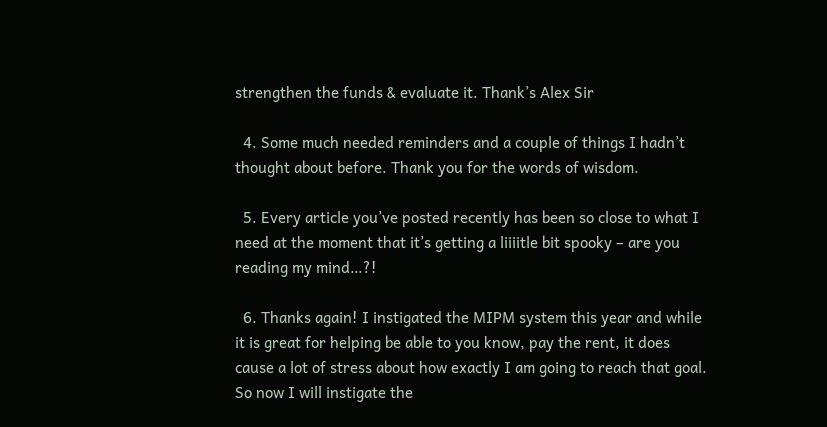strengthen the funds & evaluate it. Thank’s Alex Sir

  4. Some much needed reminders and a couple of things I hadn’t thought about before. Thank you for the words of wisdom.

  5. Every article you’ve posted recently has been so close to what I need at the moment that it’s getting a liiiitle bit spooky – are you reading my mind…?!

  6. Thanks again! I instigated the MIPM system this year and while it is great for helping be able to you know, pay the rent, it does cause a lot of stress about how exactly I am going to reach that goal. So now I will instigate the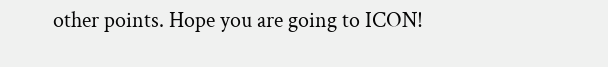other points. Hope you are going to ICON!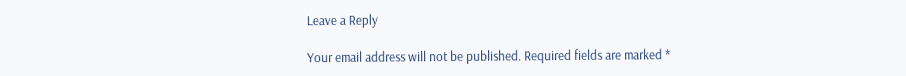Leave a Reply

Your email address will not be published. Required fields are marked *